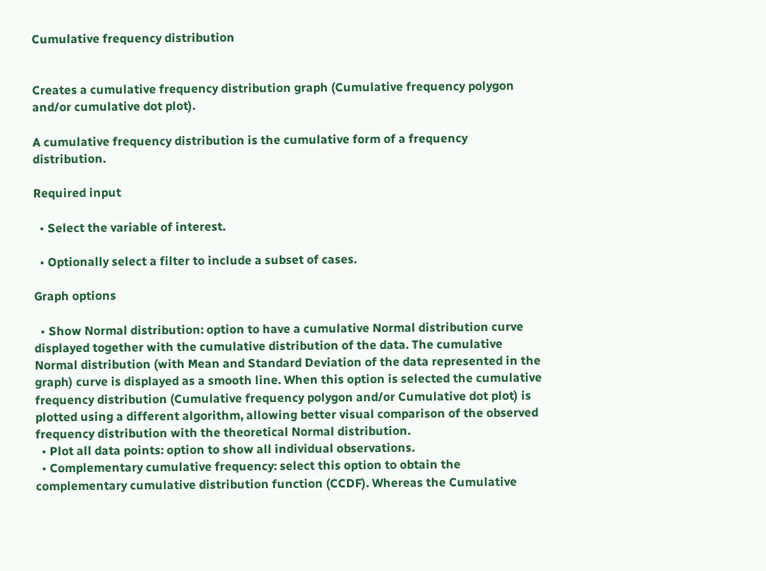Cumulative frequency distribution


Creates a cumulative frequency distribution graph (Cumulative frequency polygon and/or cumulative dot plot).

A cumulative frequency distribution is the cumulative form of a frequency distribution.

Required input

  • Select the variable of interest.

  • Optionally select a filter to include a subset of cases.

Graph options

  • Show Normal distribution: option to have a cumulative Normal distribution curve displayed together with the cumulative distribution of the data. The cumulative Normal distribution (with Mean and Standard Deviation of the data represented in the graph) curve is displayed as a smooth line. When this option is selected the cumulative frequency distribution (Cumulative frequency polygon and/or Cumulative dot plot) is plotted using a different algorithm, allowing better visual comparison of the observed frequency distribution with the theoretical Normal distribution.
  • Plot all data points: option to show all individual observations.
  • Complementary cumulative frequency: select this option to obtain the complementary cumulative distribution function (CCDF). Whereas the Cumulative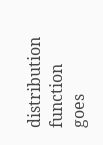distribution function goes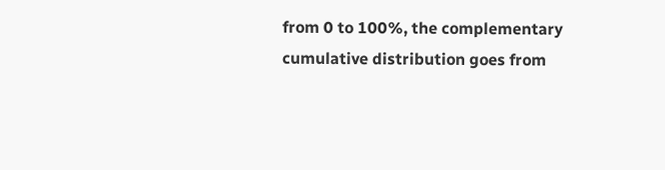from 0 to 100%, the complementary cumulative distribution goes from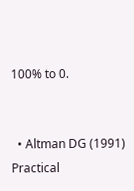100% to 0.


  • Altman DG (1991) Practical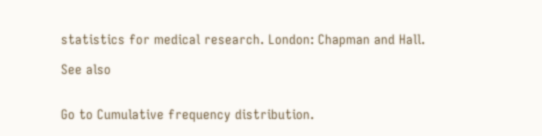statistics for medical research. London: Chapman and Hall.

See also


Go to Cumulative frequency distribution.